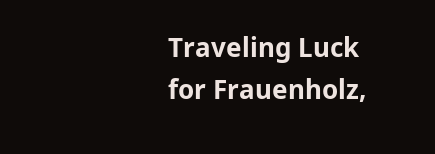Traveling Luck for Frauenholz,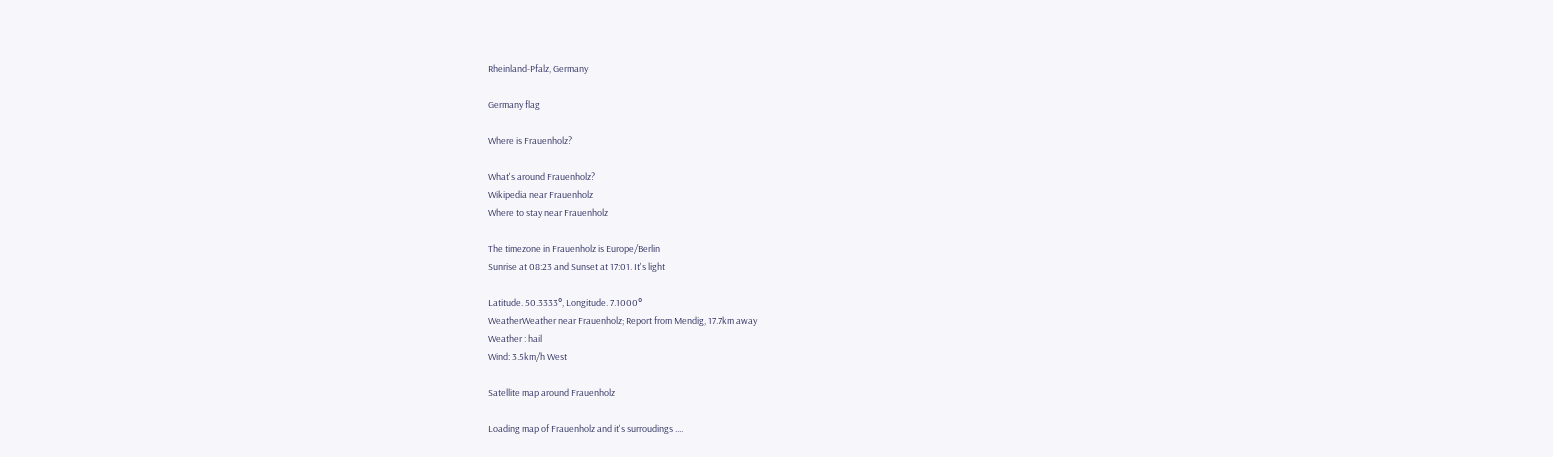Rheinland-Pfalz, Germany

Germany flag

Where is Frauenholz?

What's around Frauenholz?
Wikipedia near Frauenholz
Where to stay near Frauenholz

The timezone in Frauenholz is Europe/Berlin
Sunrise at 08:23 and Sunset at 17:01. It's light

Latitude. 50.3333°, Longitude. 7.1000°
WeatherWeather near Frauenholz; Report from Mendig, 17.7km away
Weather : hail
Wind: 3.5km/h West

Satellite map around Frauenholz

Loading map of Frauenholz and it's surroudings ....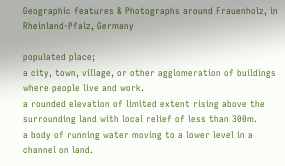Geographic features & Photographs around Frauenholz, in Rheinland-Pfalz, Germany

populated place;
a city, town, village, or other agglomeration of buildings where people live and work.
a rounded elevation of limited extent rising above the surrounding land with local relief of less than 300m.
a body of running water moving to a lower level in a channel on land.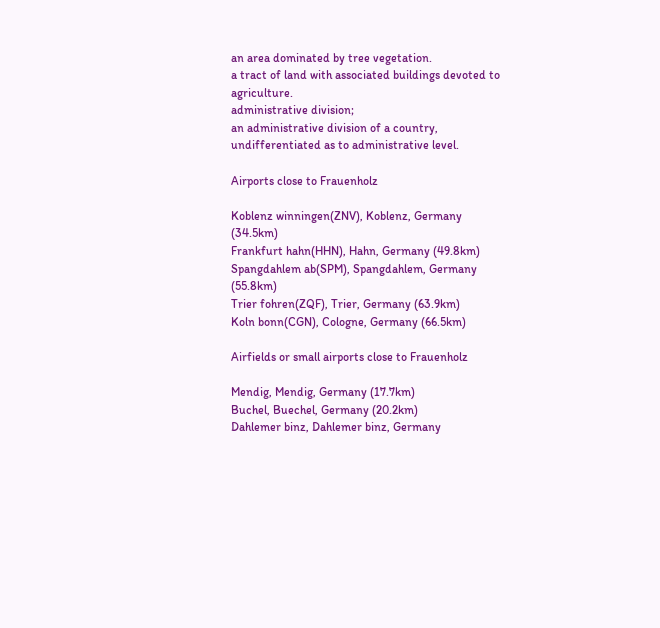an area dominated by tree vegetation.
a tract of land with associated buildings devoted to agriculture.
administrative division;
an administrative division of a country, undifferentiated as to administrative level.

Airports close to Frauenholz

Koblenz winningen(ZNV), Koblenz, Germany (34.5km)
Frankfurt hahn(HHN), Hahn, Germany (49.8km)
Spangdahlem ab(SPM), Spangdahlem, Germany (55.8km)
Trier fohren(ZQF), Trier, Germany (63.9km)
Koln bonn(CGN), Cologne, Germany (66.5km)

Airfields or small airports close to Frauenholz

Mendig, Mendig, Germany (17.7km)
Buchel, Buechel, Germany (20.2km)
Dahlemer binz, Dahlemer binz, Germany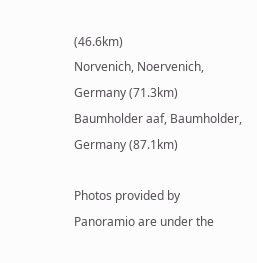(46.6km)
Norvenich, Noervenich, Germany (71.3km)
Baumholder aaf, Baumholder, Germany (87.1km)

Photos provided by Panoramio are under the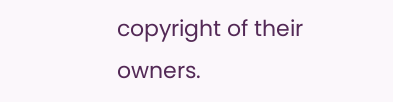copyright of their owners.